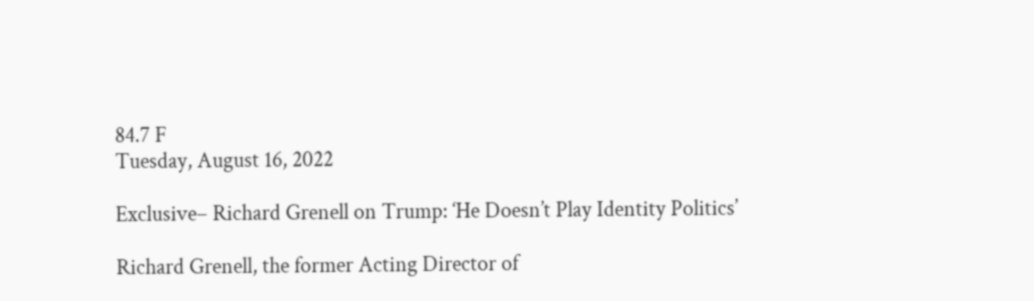84.7 F
Tuesday, August 16, 2022

Exclusive– Richard Grenell on Trump: ‘He Doesn’t Play Identity Politics’

Richard Grenell, the former Acting Director of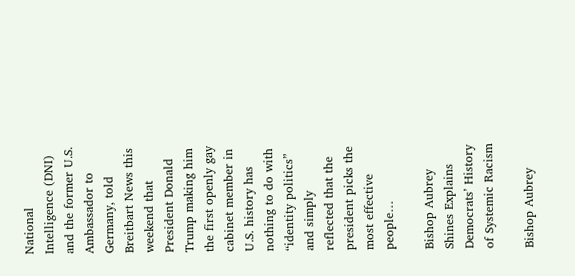National Intelligence (DNI) and the former U.S. Ambassador to Germany, told Breitbart News this weekend that President Donald Trump making him the first openly gay cabinet member in U.S. history has nothing to do with “identity politics” and simply reflected that the president picks the most effective people…

Bishop Aubrey Shines Explains Democrats’ History of Systemic Racism

Bishop Aubrey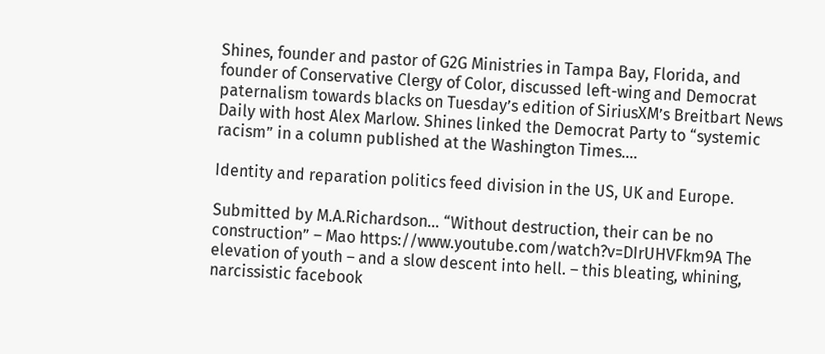Shines, founder and pastor of G2G Ministries in Tampa Bay, Florida, and founder of Conservative Clergy of Color, discussed left-wing and Democrat paternalism towards blacks on Tuesday’s edition of SiriusXM’s Breitbart News Daily with host Alex Marlow. Shines linked the Democrat Party to “systemic racism” in a column published at the Washington Times.…

Identity and reparation politics feed division in the US, UK and Europe.

Submitted by M.A.Richardson… “Without destruction, their can be no construction” – Mao https://www.youtube.com/watch?v=DIrUHVFkm9A The elevation of youth – and a slow descent into hell. – this bleating, whining, narcissistic facebook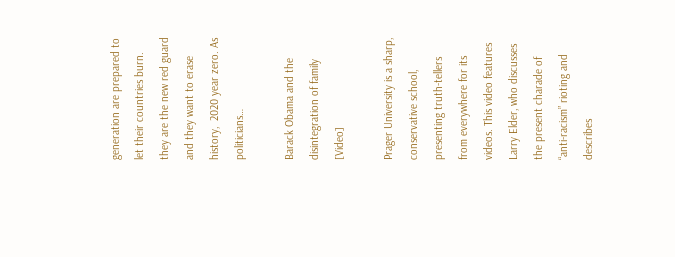generation are prepared to let their countries burn.  they are the new red guard and they want to erase history,  2020 year zero. As politicians…

Barack Obama and the disintegration of family [Video]

Prager University is a sharp, conservative school, presenting truth-tellers from everywhere for its videos. This video features Larry Elder, who discusses the present charade of “anti-racism” rioting and describes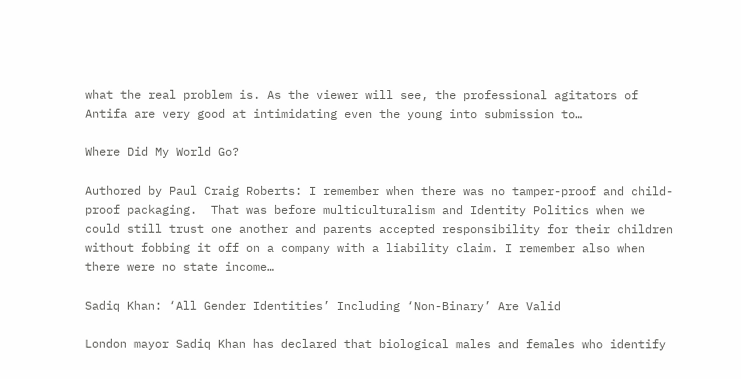what the real problem is. As the viewer will see, the professional agitators of Antifa are very good at intimidating even the young into submission to…

Where Did My World Go?

Authored by Paul Craig Roberts: I remember when there was no tamper-proof and child-proof packaging.  That was before multiculturalism and Identity Politics when we could still trust one another and parents accepted responsibility for their children without fobbing it off on a company with a liability claim. I remember also when there were no state income…

Sadiq Khan: ‘All Gender Identities’ Including ‘Non-Binary’ Are Valid

London mayor Sadiq Khan has declared that biological males and females who identify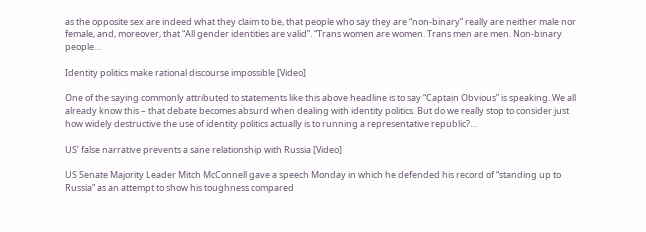as the opposite sex are indeed what they claim to be, that people who say they are “non-binary” really are neither male nor female, and, moreover, that “All gender identities are valid”. “Trans women are women. Trans men are men. Non-binary people…

Identity politics make rational discourse impossible [Video]

One of the saying commonly attributed to statements like this above headline is to say “Captain Obvious” is speaking. We all already know this – that debate becomes absurd when dealing with identity politics. But do we really stop to consider just how widely destructive the use of identity politics actually is to running a representative republic?…

US’ false narrative prevents a sane relationship with Russia [Video]

US Senate Majority Leader Mitch McConnell gave a speech Monday in which he defended his record of “standing up to Russia” as an attempt to show his toughness compared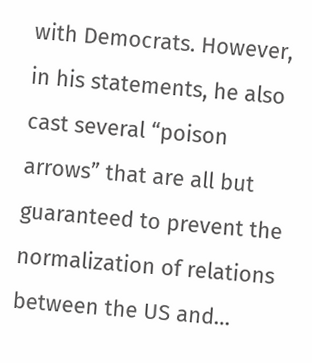with Democrats. However, in his statements, he also cast several “poison arrows” that are all but guaranteed to prevent the normalization of relations between the US and…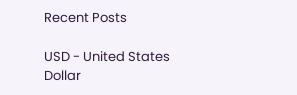Recent Posts

USD - United States Dollar